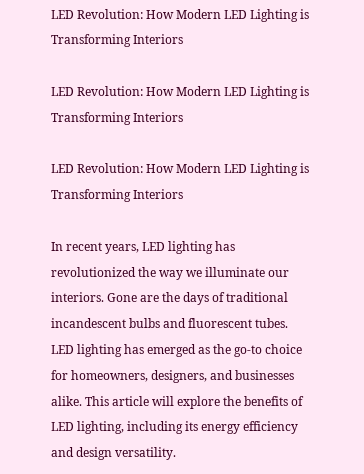LED Revolution: How Modern LED Lighting is Transforming Interiors

LED Revolution: How Modern LED Lighting is Transforming Interiors

LED Revolution: How Modern LED Lighting is Transforming Interiors

In recent years, LED lighting has revolutionized the way we illuminate our interiors. Gone are the days of traditional incandescent bulbs and fluorescent tubes. LED lighting has emerged as the go-to choice for homeowners, designers, and businesses alike. This article will explore the benefits of LED lighting, including its energy efficiency and design versatility.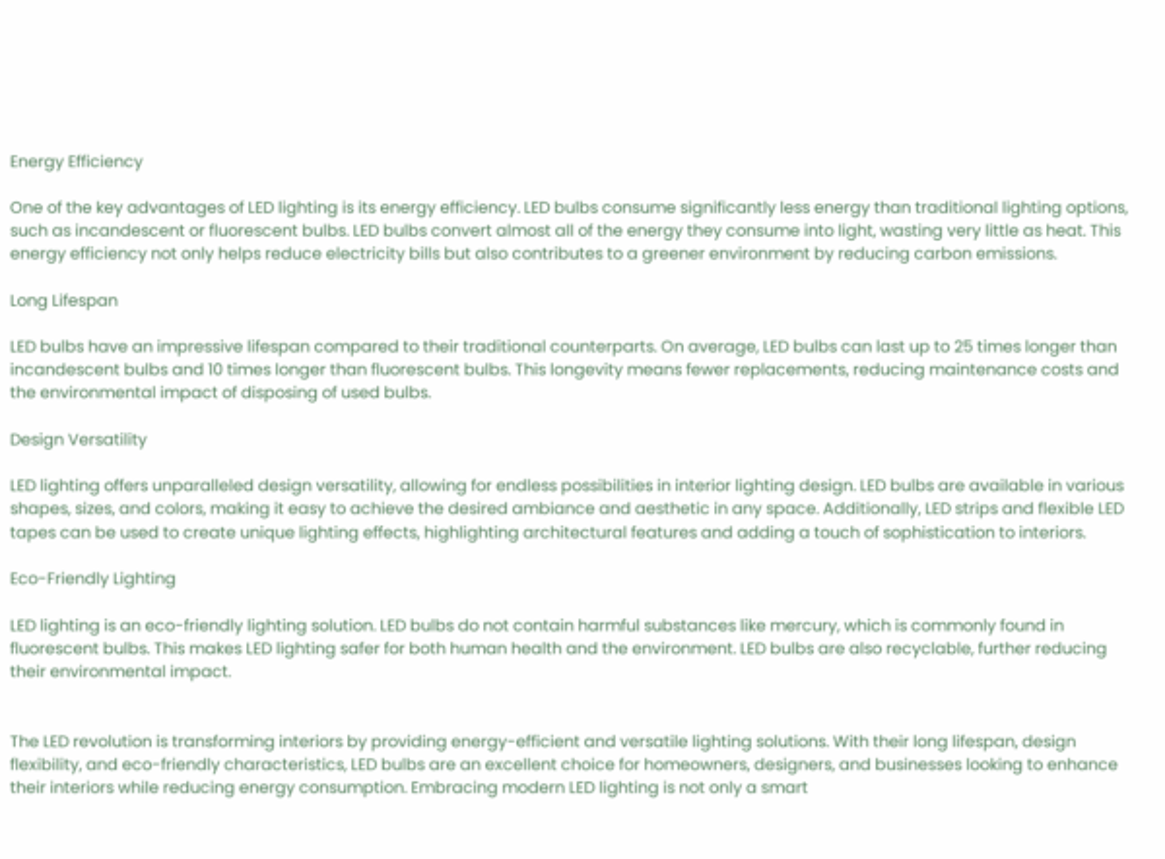Energy Efficiency

One of the key advantages of LED lighting is its energy efficiency. LED bulbs consume significantly less energy than traditional lighting options, such as incandescent or fluorescent bulbs. LED bulbs convert almost all of the energy they consume into light, wasting very little as heat. This energy efficiency not only helps reduce electricity bills but also contributes to a greener environment by reducing carbon emissions.

Long Lifespan

LED bulbs have an impressive lifespan compared to their traditional counterparts. On average, LED bulbs can last up to 25 times longer than incandescent bulbs and 10 times longer than fluorescent bulbs. This longevity means fewer replacements, reducing maintenance costs and the environmental impact of disposing of used bulbs.

Design Versatility

LED lighting offers unparalleled design versatility, allowing for endless possibilities in interior lighting design. LED bulbs are available in various shapes, sizes, and colors, making it easy to achieve the desired ambiance and aesthetic in any space. Additionally, LED strips and flexible LED tapes can be used to create unique lighting effects, highlighting architectural features and adding a touch of sophistication to interiors.

Eco-Friendly Lighting

LED lighting is an eco-friendly lighting solution. LED bulbs do not contain harmful substances like mercury, which is commonly found in fluorescent bulbs. This makes LED lighting safer for both human health and the environment. LED bulbs are also recyclable, further reducing their environmental impact.


The LED revolution is transforming interiors by providing energy-efficient and versatile lighting solutions. With their long lifespan, design flexibility, and eco-friendly characteristics, LED bulbs are an excellent choice for homeowners, designers, and businesses looking to enhance their interiors while reducing energy consumption. Embracing modern LED lighting is not only a smart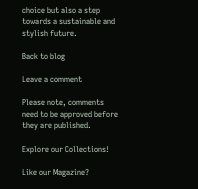choice but also a step towards a sustainable and stylish future.

Back to blog

Leave a comment

Please note, comments need to be approved before they are published.

Explore our Collections!

Like our Magazine?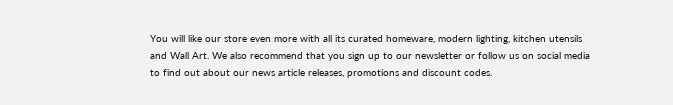You will like our store even more with all its curated homeware, modern lighting, kitchen utensils and Wall Art. We also recommend that you sign up to our newsletter or follow us on social media to find out about our news article releases, promotions and discount codes.